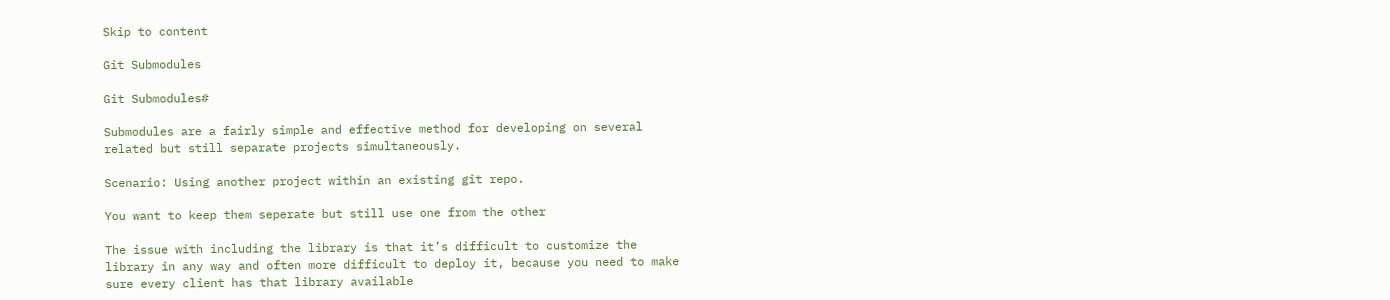Skip to content

Git Submodules

Git Submodules#

Submodules are a fairly simple and effective method for developing on several related but still separate projects simultaneously.

Scenario: Using another project within an existing git repo.

You want to keep them seperate but still use one from the other

The issue with including the library is that it’s difficult to customize the library in any way and often more difficult to deploy it, because you need to make sure every client has that library available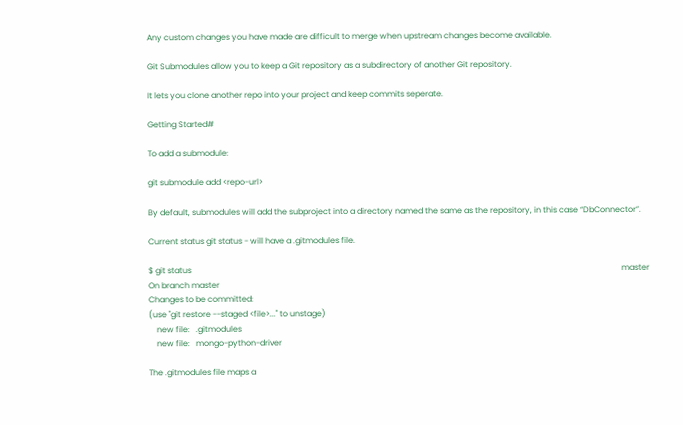Any custom changes you have made are difficult to merge when upstream changes become available.

Git Submodules allow you to keep a Git repository as a subdirectory of another Git repository.

It lets you clone another repo into your project and keep commits seperate.

Getting Started#

To add a submodule:

git submodule add <repo-url>

By default, submodules will add the subproject into a directory named the same as the repository, in this case “DbConnector”.

Current status git status - will have a .gitmodules file.

$ git status                                                                                                                                                                                                                       master
On branch master
Changes to be committed:
(use "git restore --staged <file>..." to unstage)
    new file:   .gitmodules
    new file:   mongo-python-driver

The .gitmodules file maps a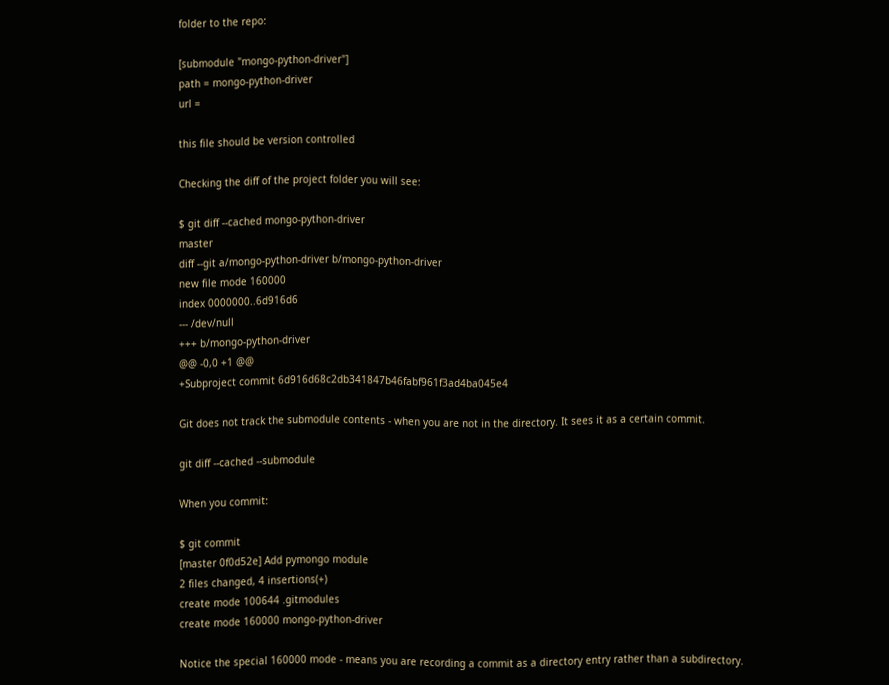folder to the repo:

[submodule "mongo-python-driver"]
path = mongo-python-driver
url =

this file should be version controlled

Checking the diff of the project folder you will see:

$ git diff --cached mongo-python-driver                                                                                                                                                                                            master
diff --git a/mongo-python-driver b/mongo-python-driver
new file mode 160000
index 0000000..6d916d6
--- /dev/null
+++ b/mongo-python-driver
@@ -0,0 +1 @@
+Subproject commit 6d916d68c2db341847b46fabf961f3ad4ba045e4

Git does not track the submodule contents - when you are not in the directory. It sees it as a certain commit.

git diff --cached --submodule

When you commit:

$ git commit
[master 0f0d52e] Add pymongo module
2 files changed, 4 insertions(+)
create mode 100644 .gitmodules
create mode 160000 mongo-python-driver

Notice the special 160000 mode - means you are recording a commit as a directory entry rather than a subdirectory.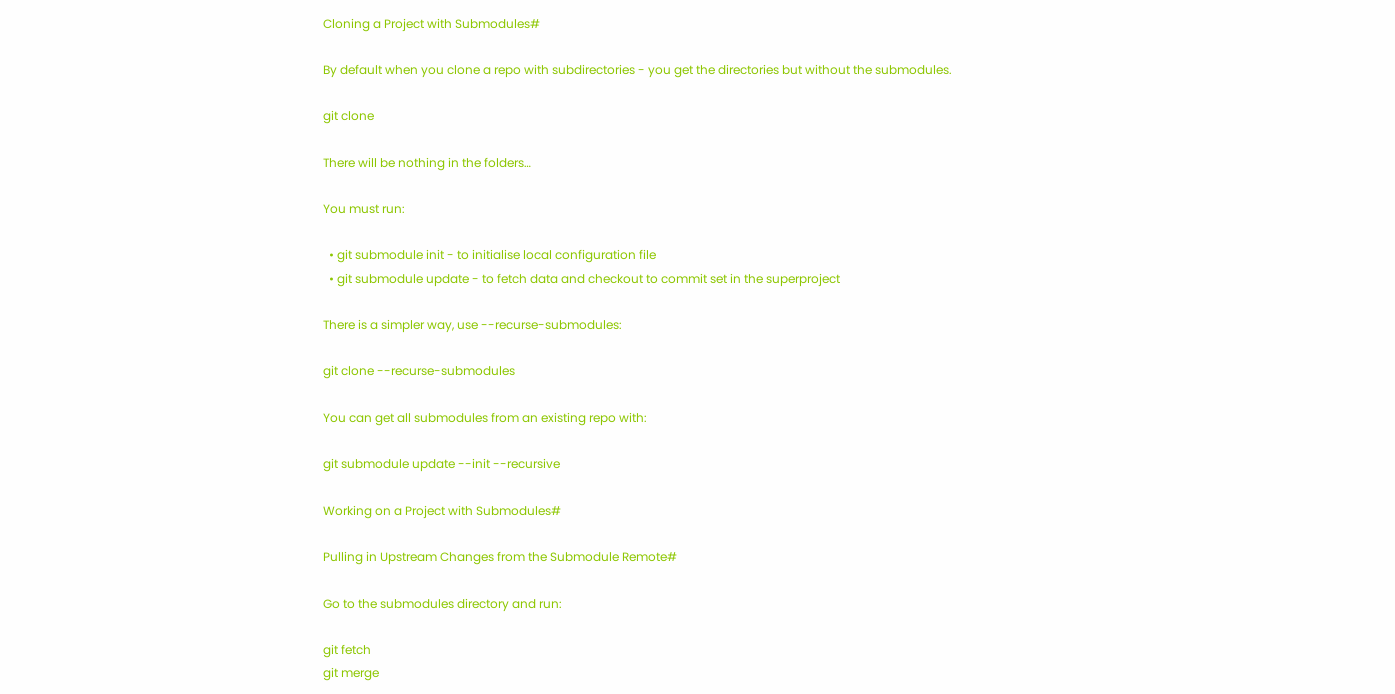Cloning a Project with Submodules#

By default when you clone a repo with subdirectories - you get the directories but without the submodules.

git clone

There will be nothing in the folders…

You must run:

  • git submodule init - to initialise local configuration file
  • git submodule update - to fetch data and checkout to commit set in the superproject

There is a simpler way, use --recurse-submodules:

git clone --recurse-submodules

You can get all submodules from an existing repo with:

git submodule update --init --recursive

Working on a Project with Submodules#

Pulling in Upstream Changes from the Submodule Remote#

Go to the submodules directory and run:

git fetch
git merge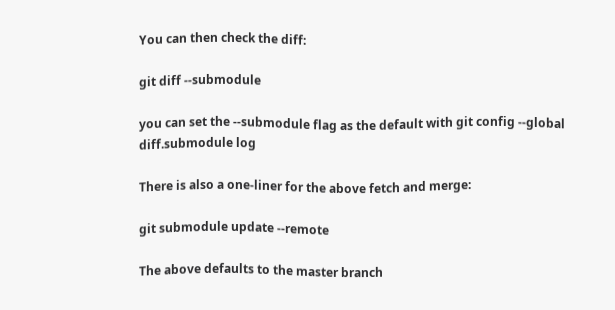You can then check the diff:

git diff --submodule

you can set the --submodule flag as the default with git config --global diff.submodule log

There is also a one-liner for the above fetch and merge:

git submodule update --remote

The above defaults to the master branch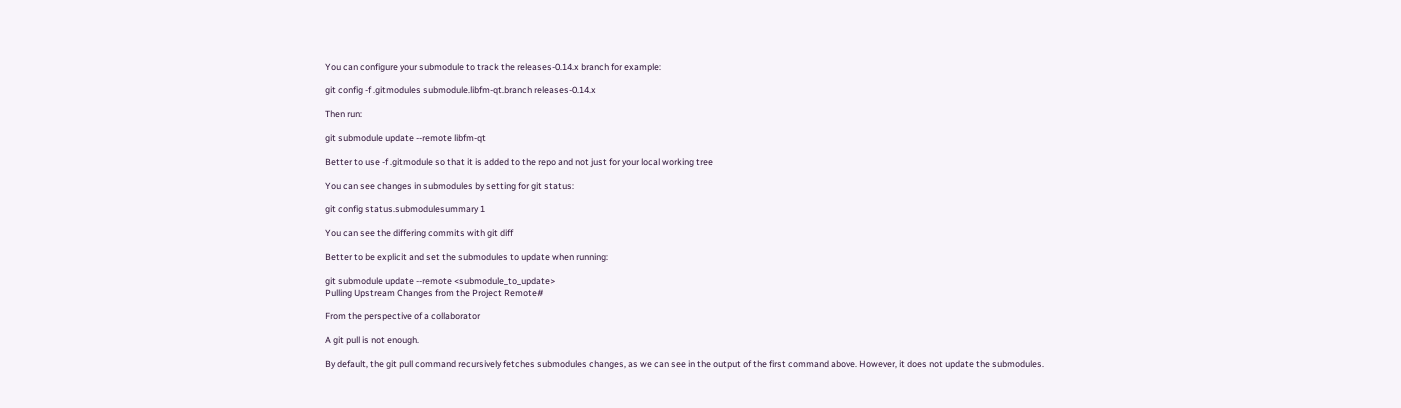You can configure your submodule to track the releases-0.14.x branch for example:

git config -f .gitmodules submodule.libfm-qt.branch releases-0.14.x

Then run:

git submodule update --remote libfm-qt

Better to use -f .gitmodule so that it is added to the repo and not just for your local working tree

You can see changes in submodules by setting for git status:

git config status.submodulesummary 1

You can see the differing commits with git diff

Better to be explicit and set the submodules to update when running:

git submodule update --remote <submodule_to_update>
Pulling Upstream Changes from the Project Remote#

From the perspective of a collaborator

A git pull is not enough.

By default, the git pull command recursively fetches submodules changes, as we can see in the output of the first command above. However, it does not update the submodules.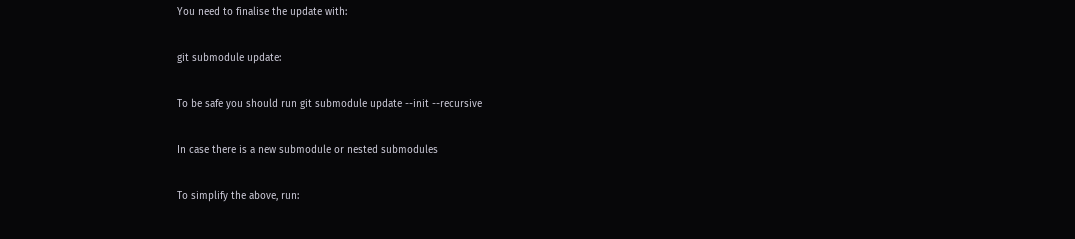You need to finalise the update with:

git submodule update:

To be safe you should run git submodule update --init --recursive

In case there is a new submodule or nested submodules

To simplify the above, run: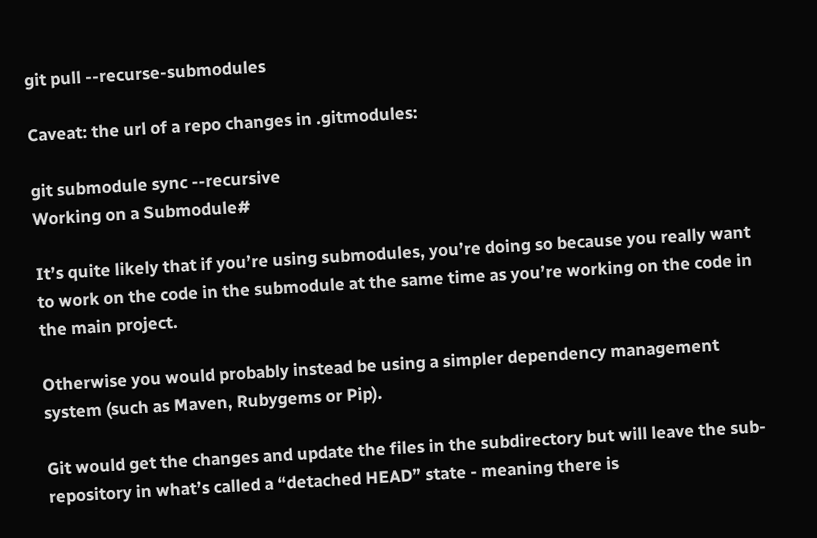git pull --recurse-submodules

Caveat: the url of a repo changes in .gitmodules:

git submodule sync --recursive
Working on a Submodule#

It’s quite likely that if you’re using submodules, you’re doing so because you really want to work on the code in the submodule at the same time as you’re working on the code in the main project.

Otherwise you would probably instead be using a simpler dependency management system (such as Maven, Rubygems or Pip).

Git would get the changes and update the files in the subdirectory but will leave the sub-repository in what’s called a “detached HEAD” state - meaning there is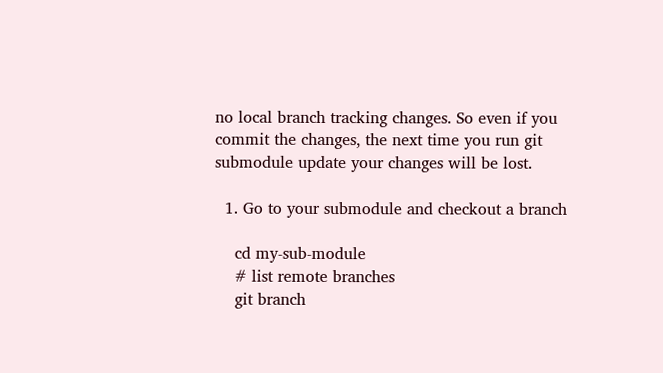no local branch tracking changes. So even if you commit the changes, the next time you run git submodule update your changes will be lost.

  1. Go to your submodule and checkout a branch

    cd my-sub-module
    # list remote branches
    git branch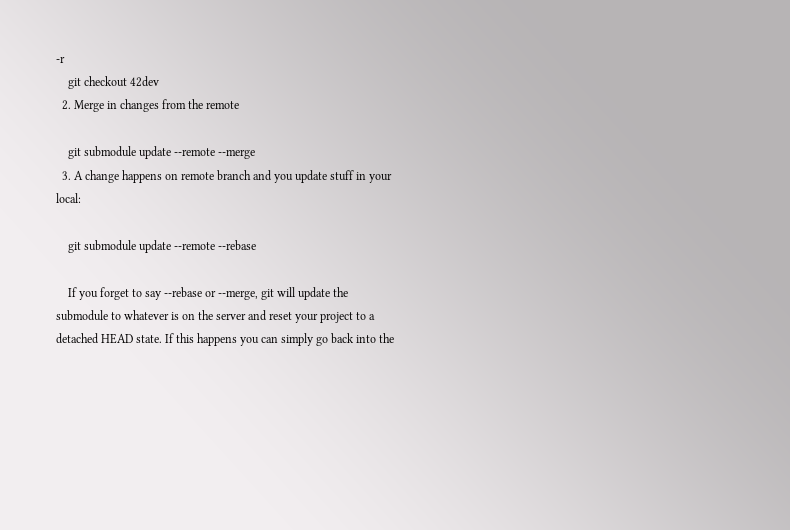-r
    git checkout 42dev
  2. Merge in changes from the remote

    git submodule update --remote --merge
  3. A change happens on remote branch and you update stuff in your local:

    git submodule update --remote --rebase

    If you forget to say --rebase or --merge, git will update the submodule to whatever is on the server and reset your project to a detached HEAD state. If this happens you can simply go back into the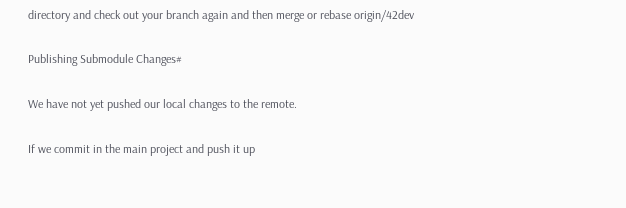directory and check out your branch again and then merge or rebase origin/42dev

Publishing Submodule Changes#

We have not yet pushed our local changes to the remote.

If we commit in the main project and push it up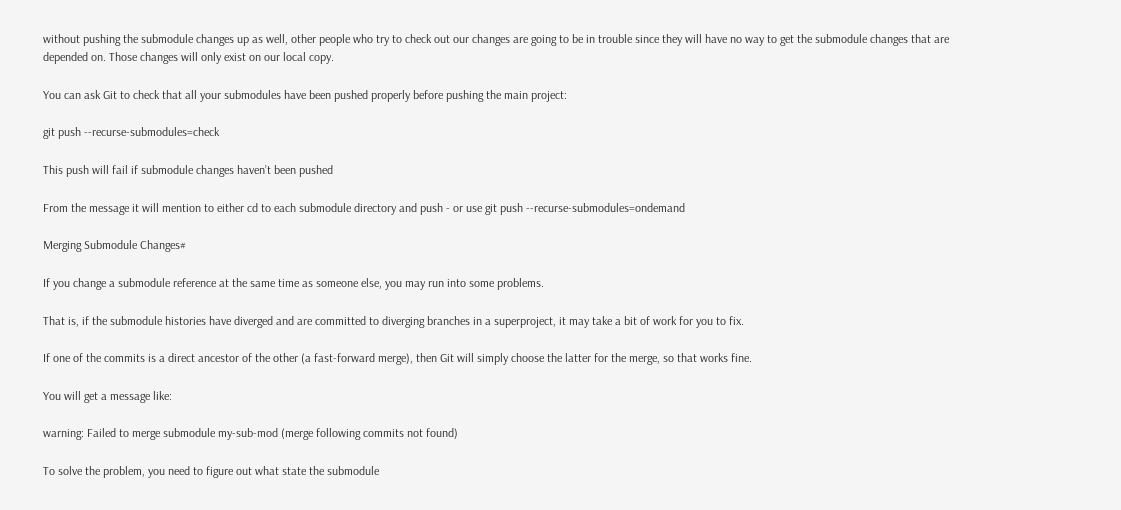without pushing the submodule changes up as well, other people who try to check out our changes are going to be in trouble since they will have no way to get the submodule changes that are depended on. Those changes will only exist on our local copy.

You can ask Git to check that all your submodules have been pushed properly before pushing the main project:

git push --recurse-submodules=check

This push will fail if submodule changes haven’t been pushed

From the message it will mention to either cd to each submodule directory and push - or use git push --recurse-submodules=ondemand

Merging Submodule Changes#

If you change a submodule reference at the same time as someone else, you may run into some problems.

That is, if the submodule histories have diverged and are committed to diverging branches in a superproject, it may take a bit of work for you to fix.

If one of the commits is a direct ancestor of the other (a fast-forward merge), then Git will simply choose the latter for the merge, so that works fine.

You will get a message like:

warning: Failed to merge submodule my-sub-mod (merge following commits not found)

To solve the problem, you need to figure out what state the submodule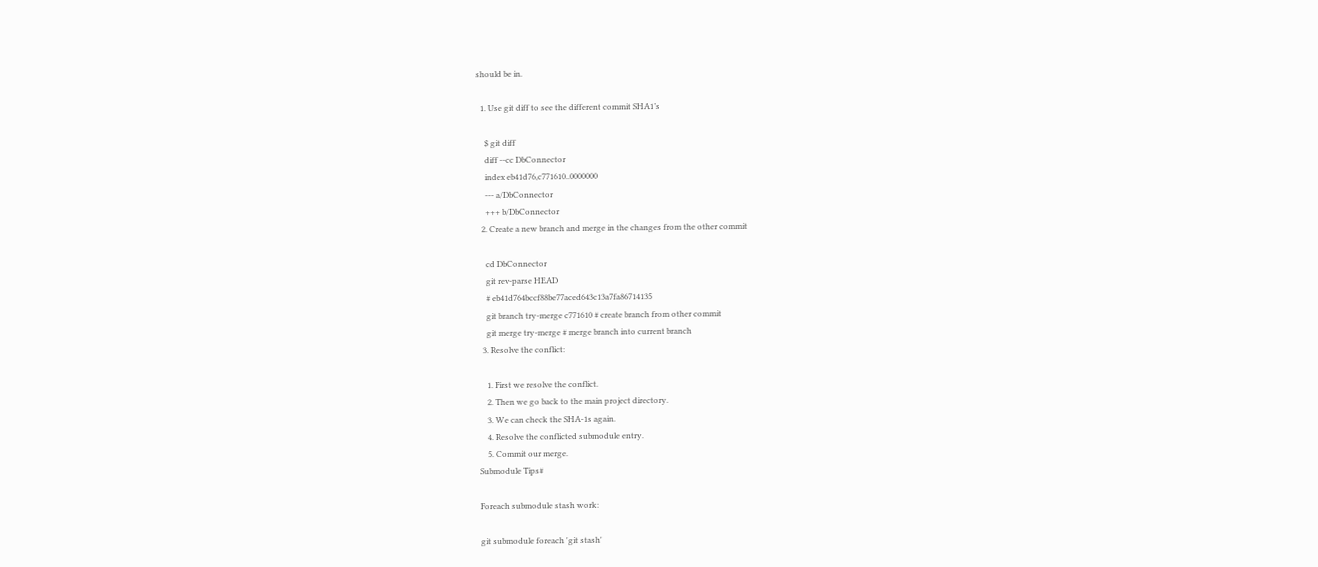should be in.

  1. Use git diff to see the different commit SHA1’s

    $ git diff
    diff --cc DbConnector
    index eb41d76,c771610..0000000
    --- a/DbConnector
    +++ b/DbConnector
  2. Create a new branch and merge in the changes from the other commit

    cd DbConnector
    git rev-parse HEAD
    # eb41d764bccf88be77aced643c13a7fa86714135
    git branch try-merge c771610 # create branch from other commit
    git merge try-merge # merge branch into current branch
  3. Resolve the conflict:

    1. First we resolve the conflict.
    2. Then we go back to the main project directory.
    3. We can check the SHA-1s again.
    4. Resolve the conflicted submodule entry.
    5. Commit our merge.
Submodule Tips#

Foreach submodule stash work:

git submodule foreach 'git stash'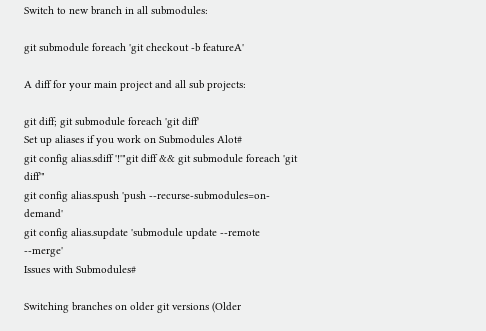Switch to new branch in all submodules:

git submodule foreach 'git checkout -b featureA'

A diff for your main project and all sub projects:

git diff; git submodule foreach 'git diff'
Set up aliases if you work on Submodules Alot#
git config alias.sdiff '!'"git diff && git submodule foreach 'git diff'"
git config alias.spush 'push --recurse-submodules=on-demand'
git config alias.supdate 'submodule update --remote --merge'
Issues with Submodules#

Switching branches on older git versions (Older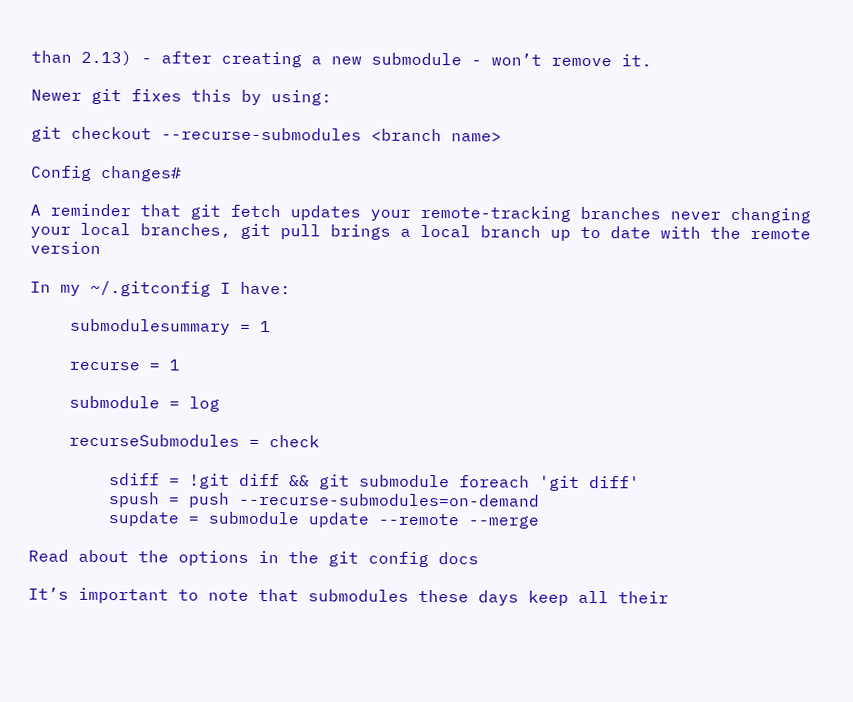than 2.13) - after creating a new submodule - won’t remove it.

Newer git fixes this by using:

git checkout --recurse-submodules <branch name>

Config changes#

A reminder that git fetch updates your remote-tracking branches never changing your local branches, git pull brings a local branch up to date with the remote version

In my ~/.gitconfig I have:

    submodulesummary = 1

    recurse = 1

    submodule = log

    recurseSubmodules = check

        sdiff = !git diff && git submodule foreach 'git diff'
        spush = push --recurse-submodules=on-demand
        supdate = submodule update --remote --merge

Read about the options in the git config docs

It’s important to note that submodules these days keep all their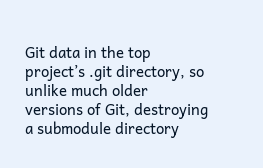Git data in the top project’s .git directory, so unlike much older versions of Git, destroying a submodule directory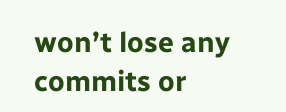won’t lose any commits or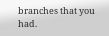branches that you had.